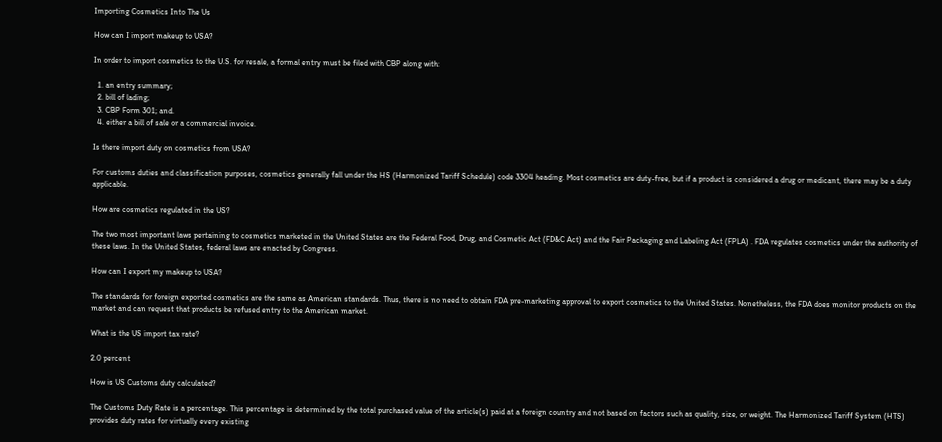Importing Cosmetics Into The Us

How can I import makeup to USA?

In order to import cosmetics to the U.S. for resale, a formal entry must be filed with CBP along with:

  1. an entry summary;
  2. bill of lading;
  3. CBP Form 301; and.
  4. either a bill of sale or a commercial invoice.

Is there import duty on cosmetics from USA?

For customs duties and classification purposes, cosmetics generally fall under the HS (Harmonized Tariff Schedule) code 3304 heading. Most cosmetics are duty-free, but if a product is considered a drug or medicant, there may be a duty applicable.

How are cosmetics regulated in the US?

The two most important laws pertaining to cosmetics marketed in the United States are the Federal Food, Drug, and Cosmetic Act (FD&C Act) and the Fair Packaging and Labeling Act (FPLA) . FDA regulates cosmetics under the authority of these laws. In the United States, federal laws are enacted by Congress.

How can I export my makeup to USA?

The standards for foreign exported cosmetics are the same as American standards. Thus, there is no need to obtain FDA pre-marketing approval to export cosmetics to the United States. Nonetheless, the FDA does monitor products on the market and can request that products be refused entry to the American market.

What is the US import tax rate?

2.0 percent

How is US Customs duty calculated?

The Customs Duty Rate is a percentage. This percentage is determined by the total purchased value of the article(s) paid at a foreign country and not based on factors such as quality, size, or weight. The Harmonized Tariff System (HTS) provides duty rates for virtually every existing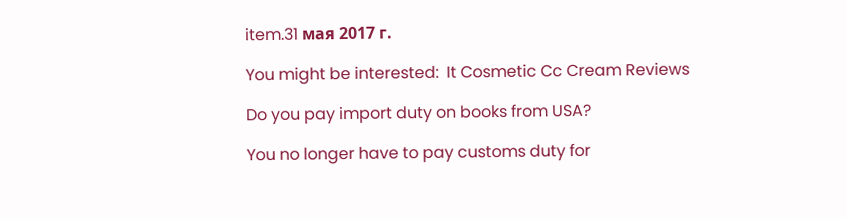item.31 мая 2017 г.

You might be interested:  It Cosmetic Cc Cream Reviews

Do you pay import duty on books from USA?

You no longer have to pay customs duty for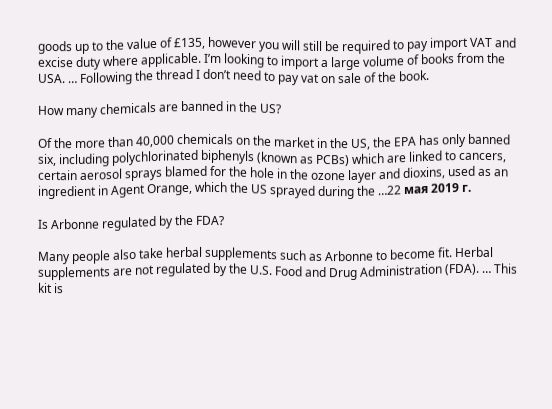goods up to the value of £135, however you will still be required to pay import VAT and excise duty where applicable. I’m looking to import a large volume of books from the USA. … Following the thread I don’t need to pay vat on sale of the book.

How many chemicals are banned in the US?

Of the more than 40,000 chemicals on the market in the US, the EPA has only banned six, including polychlorinated biphenyls (known as PCBs) which are linked to cancers, certain aerosol sprays blamed for the hole in the ozone layer and dioxins, used as an ingredient in Agent Orange, which the US sprayed during the …22 мая 2019 г.

Is Arbonne regulated by the FDA?

Many people also take herbal supplements such as Arbonne to become fit. Herbal supplements are not regulated by the U.S. Food and Drug Administration (FDA). … This kit is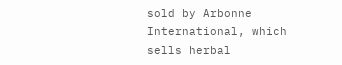sold by Arbonne International, which sells herbal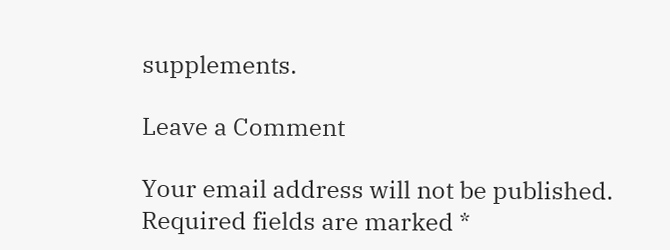supplements.

Leave a Comment

Your email address will not be published. Required fields are marked *